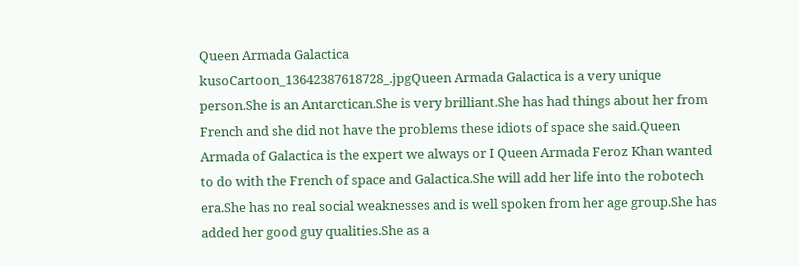Queen Armada Galactica
kusoCartoon_13642387618728_.jpgQueen Armada Galactica is a very unique person.She is an Antarctican.She is very brilliant.She has had things about her from French and she did not have the problems these idiots of space she said.Queen Armada of Galactica is the expert we always or I Queen Armada Feroz Khan wanted to do with the French of space and Galactica.She will add her life into the robotech era.She has no real social weaknesses and is well spoken from her age group.She has added her good guy qualities.She as a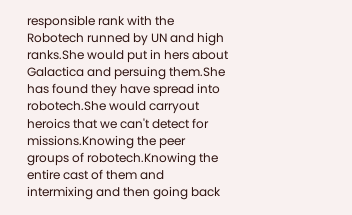responsible rank with the Robotech runned by UN and high ranks.She would put in hers about Galactica and persuing them.She has found they have spread into robotech.She would carryout heroics that we can't detect for missions.Knowing the peer groups of robotech.Knowing the entire cast of them and intermixing and then going back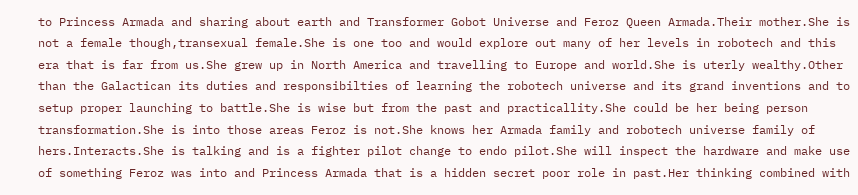to Princess Armada and sharing about earth and Transformer Gobot Universe and Feroz Queen Armada.Their mother.She is not a female though,transexual female.She is one too and would explore out many of her levels in robotech and this era that is far from us.She grew up in North America and travelling to Europe and world.She is uterly wealthy.Other than the Galactican its duties and responsibilties of learning the robotech universe and its grand inventions and to setup proper launching to battle.She is wise but from the past and practicallity.She could be her being person transformation.She is into those areas Feroz is not.She knows her Armada family and robotech universe family of hers.Interacts.She is talking and is a fighter pilot change to endo pilot.She will inspect the hardware and make use of something Feroz was into and Princess Armada that is a hidden secret poor role in past.Her thinking combined with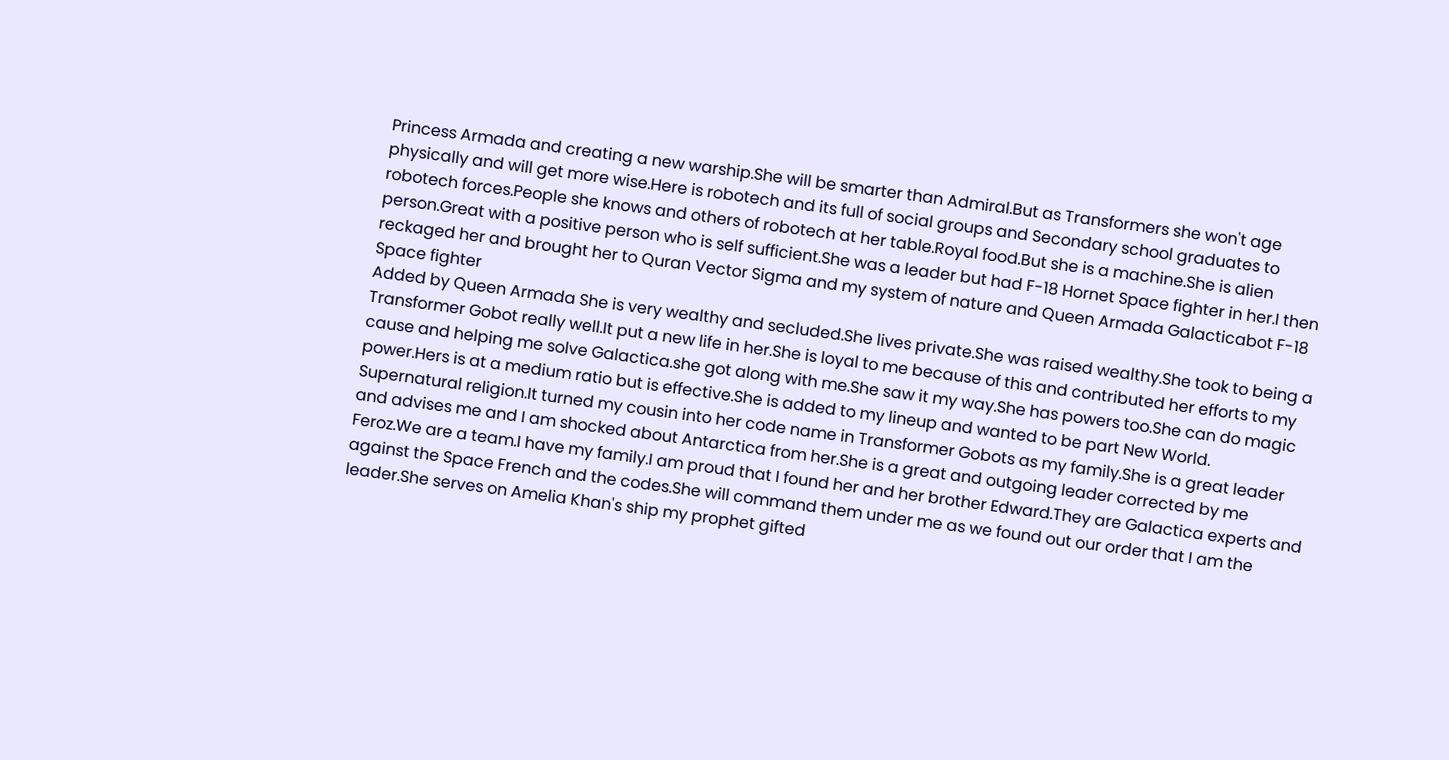Princess Armada and creating a new warship.She will be smarter than Admiral.But as Transformers she won't age physically and will get more wise.Here is robotech and its full of social groups and Secondary school graduates to robotech forces.People she knows and others of robotech at her table.Royal food.But she is a machine.She is alien person.Great with a positive person who is self sufficient.She was a leader but had F-18 Hornet Space fighter in her.I then reckaged her and brought her to Quran Vector Sigma and my system of nature and Queen Armada Galacticabot F-18 Space fighter
Added by Queen Armada She is very wealthy and secluded.She lives private.She was raised wealthy.She took to being a Transformer Gobot really well.It put a new life in her.She is loyal to me because of this and contributed her efforts to my cause and helping me solve Galactica.she got along with me.She saw it my way.She has powers too.She can do magic power.Hers is at a medium ratio but is effective.She is added to my lineup and wanted to be part New World.
Supernatural religion.It turned my cousin into her code name in Transformer Gobots as my family.She is a great leader and advises me and I am shocked about Antarctica from her.She is a great and outgoing leader corrected by me Feroz.We are a team.I have my family.I am proud that I found her and her brother Edward.They are Galactica experts and against the Space French and the codes.She will command them under me as we found out our order that I am the leader.She serves on Amelia Khan's ship my prophet gifted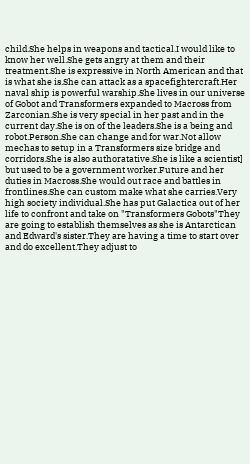child.She helps in weapons and tactical.I would like to know her well.She gets angry at them and their treatment.She is expressive in North American and that is what she is.She can attack as a spacefightercraft.Her naval ship is powerful warship.She lives in our universe of Gobot and Transformers expanded to Macross from Zarconian.She is very special in her past and in the current day.She is on of the leaders.She is a being and robot.Person.She can change and for war.Not allow mechas to setup in a Transformers size bridge and corridors.She is also authoratative.She is like a scientist] but used to be a government worker.Future and her duties in Macross.She would out race and battles in frontlines.She can custom make what she carries.Very high society individual.She has put Galactica out of her life to confront and take on "Transformers Gobots"They are going to establish themselves as she is Antarctican and Edward's sister.They are having a time to start over and do excellent.They adjust to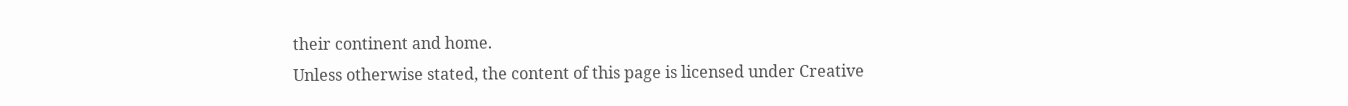their continent and home.
Unless otherwise stated, the content of this page is licensed under Creative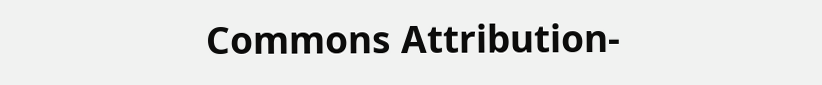Commons Attribution-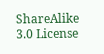ShareAlike 3.0 License